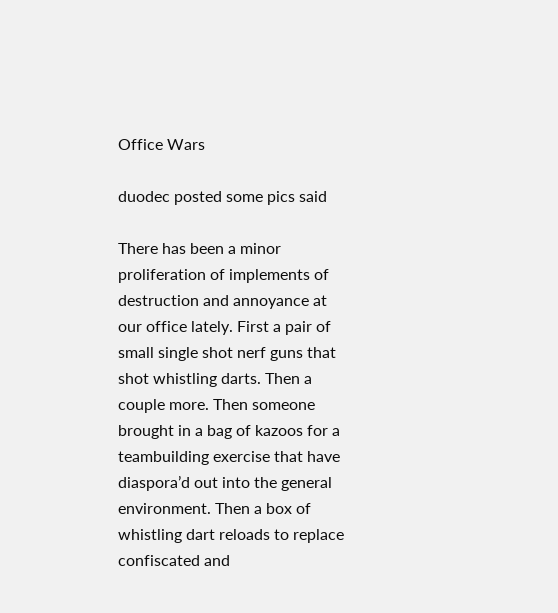Office Wars

duodec posted some pics said

There has been a minor proliferation of implements of destruction and annoyance at our office lately. First a pair of small single shot nerf guns that shot whistling darts. Then a couple more. Then someone brought in a bag of kazoos for a teambuilding exercise that have diaspora’d out into the general environment. Then a box of whistling dart reloads to replace confiscated and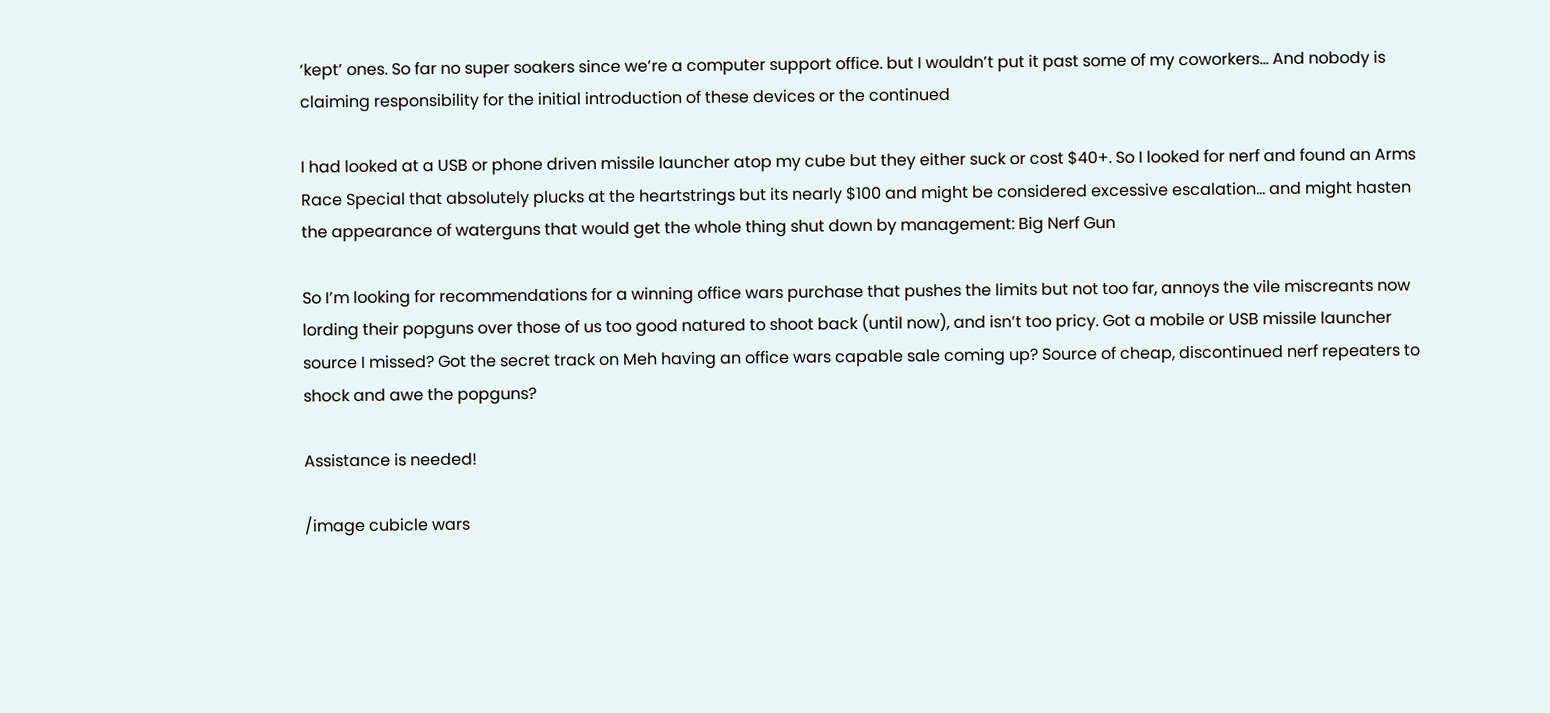‘kept’ ones. So far no super soakers since we’re a computer support office. but I wouldn’t put it past some of my coworkers… And nobody is claiming responsibility for the initial introduction of these devices or the continued

I had looked at a USB or phone driven missile launcher atop my cube but they either suck or cost $40+. So I looked for nerf and found an Arms Race Special that absolutely plucks at the heartstrings but its nearly $100 and might be considered excessive escalation… and might hasten the appearance of waterguns that would get the whole thing shut down by management: Big Nerf Gun

So I’m looking for recommendations for a winning office wars purchase that pushes the limits but not too far, annoys the vile miscreants now lording their popguns over those of us too good natured to shoot back (until now), and isn’t too pricy. Got a mobile or USB missile launcher source I missed? Got the secret track on Meh having an office wars capable sale coming up? Source of cheap, discontinued nerf repeaters to shock and awe the popguns?

Assistance is needed!

/image cubicle wars